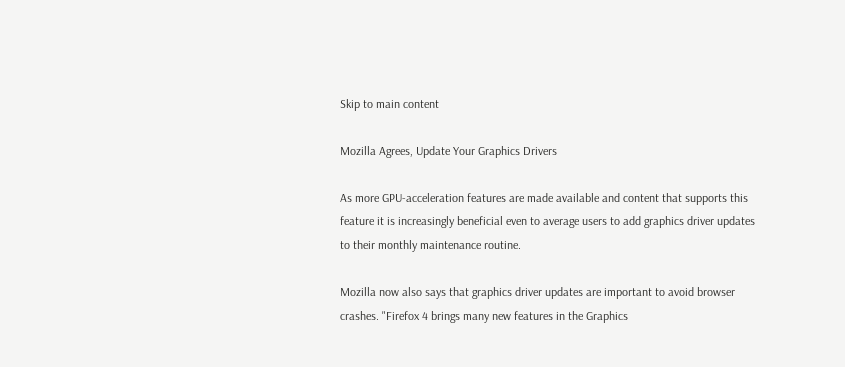Skip to main content

Mozilla Agrees, Update Your Graphics Drivers

As more GPU-acceleration features are made available and content that supports this feature it is increasingly beneficial even to average users to add graphics driver updates to their monthly maintenance routine.

Mozilla now also says that graphics driver updates are important to avoid browser crashes. "Firefox 4 brings many new features in the Graphics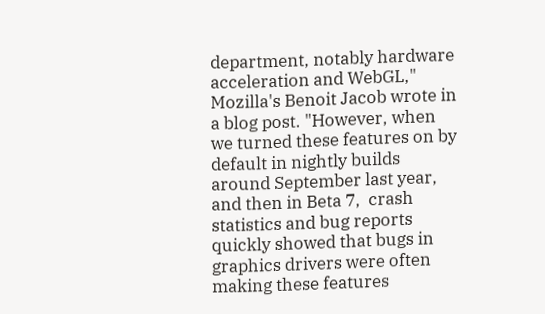department, notably hardware acceleration and WebGL," Mozilla's Benoit Jacob wrote in a blog post. "However, when we turned these features on by default in nightly builds around September last year, and then in Beta 7,  crash statistics and bug reports quickly showed that bugs in graphics drivers were often making these features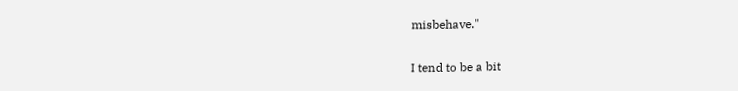misbehave."

I tend to be a bit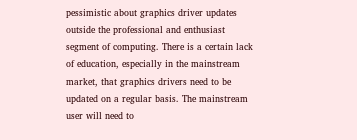pessimistic about graphics driver updates outside the professional and enthusiast segment of computing. There is a certain lack of education, especially in the mainstream market, that graphics drivers need to be updated on a regular basis. The mainstream user will need to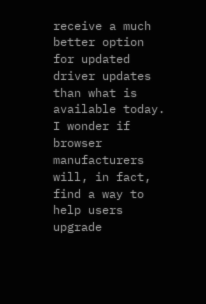receive a much better option for updated driver updates than what is available today. I wonder if browser manufacturers will, in fact, find a way to help users upgrade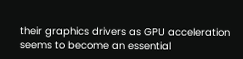their graphics drivers as GPU acceleration seems to become an essential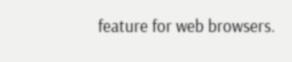feature for web browsers.